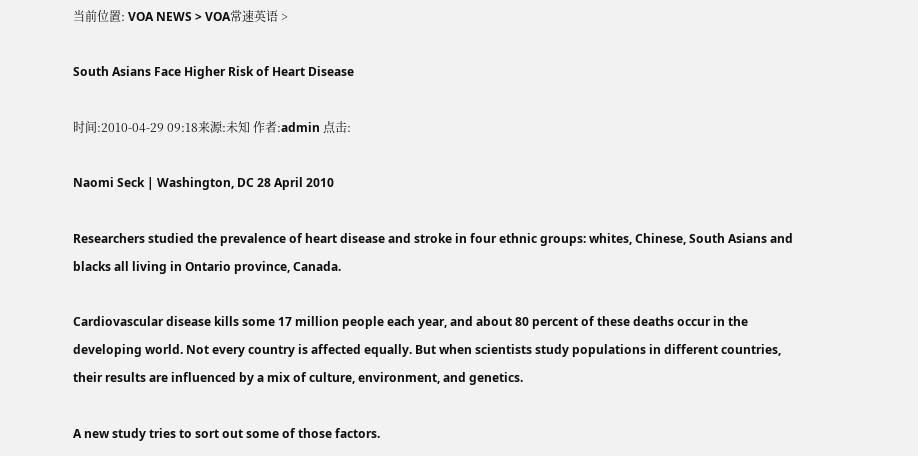当前位置: VOA NEWS > VOA常速英语 >

South Asians Face Higher Risk of Heart Disease

时间:2010-04-29 09:18来源:未知 作者:admin 点击:

Naomi Seck | Washington, DC 28 April 2010

Researchers studied the prevalence of heart disease and stroke in four ethnic groups: whites, Chinese, South Asians and blacks all living in Ontario province, Canada.

Cardiovascular disease kills some 17 million people each year, and about 80 percent of these deaths occur in the developing world. Not every country is affected equally. But when scientists study populations in different countries, their results are influenced by a mix of culture, environment, and genetics.

A new study tries to sort out some of those factors.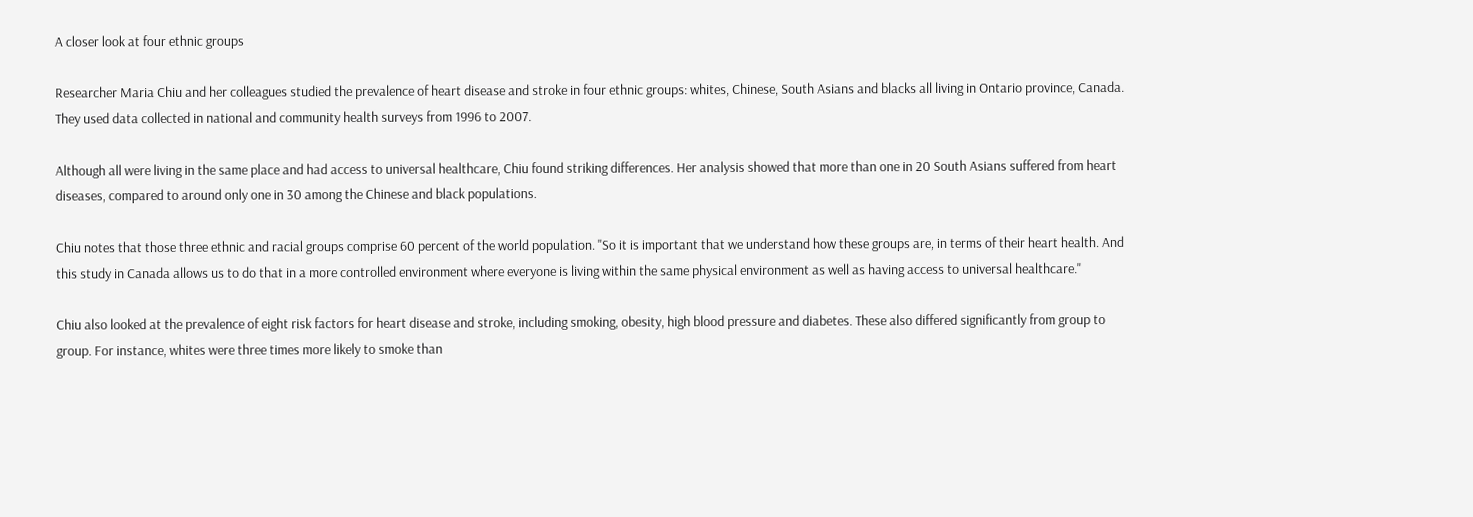A closer look at four ethnic groups

Researcher Maria Chiu and her colleagues studied the prevalence of heart disease and stroke in four ethnic groups: whites, Chinese, South Asians and blacks all living in Ontario province, Canada. They used data collected in national and community health surveys from 1996 to 2007.

Although all were living in the same place and had access to universal healthcare, Chiu found striking differences. Her analysis showed that more than one in 20 South Asians suffered from heart diseases, compared to around only one in 30 among the Chinese and black populations.

Chiu notes that those three ethnic and racial groups comprise 60 percent of the world population. "So it is important that we understand how these groups are, in terms of their heart health. And this study in Canada allows us to do that in a more controlled environment where everyone is living within the same physical environment as well as having access to universal healthcare."

Chiu also looked at the prevalence of eight risk factors for heart disease and stroke, including smoking, obesity, high blood pressure and diabetes. These also differed significantly from group to group. For instance, whites were three times more likely to smoke than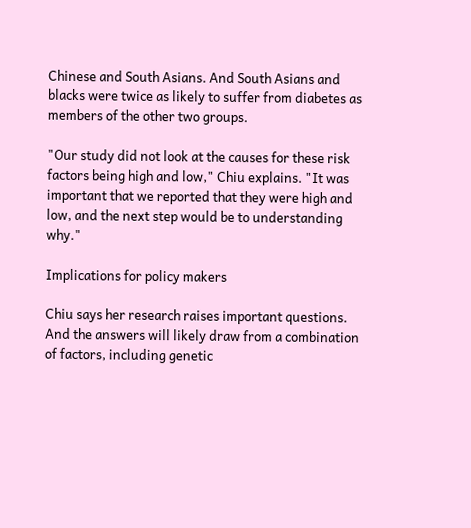Chinese and South Asians. And South Asians and blacks were twice as likely to suffer from diabetes as members of the other two groups.

"Our study did not look at the causes for these risk factors being high and low," Chiu explains. "It was important that we reported that they were high and low, and the next step would be to understanding why."

Implications for policy makers

Chiu says her research raises important questions. And the answers will likely draw from a combination of factors, including genetic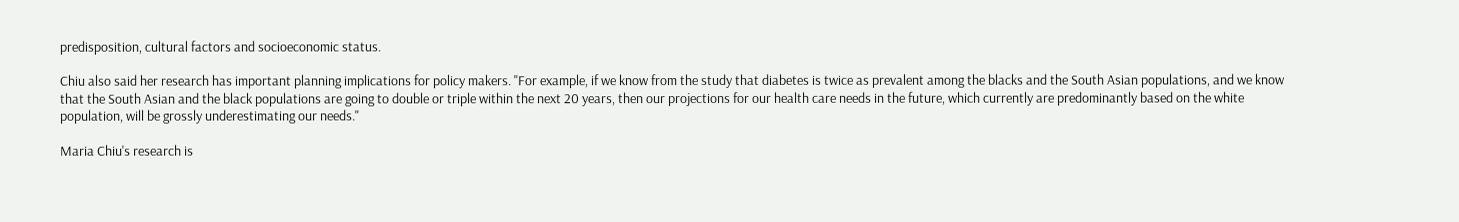predisposition, cultural factors and socioeconomic status.

Chiu also said her research has important planning implications for policy makers. "For example, if we know from the study that diabetes is twice as prevalent among the blacks and the South Asian populations, and we know that the South Asian and the black populations are going to double or triple within the next 20 years, then our projections for our health care needs in the future, which currently are predominantly based on the white population, will be grossly underestimating our needs."

Maria Chiu's research is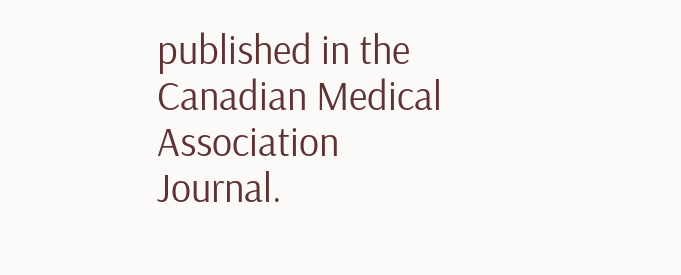published in the Canadian Medical Association Journal.